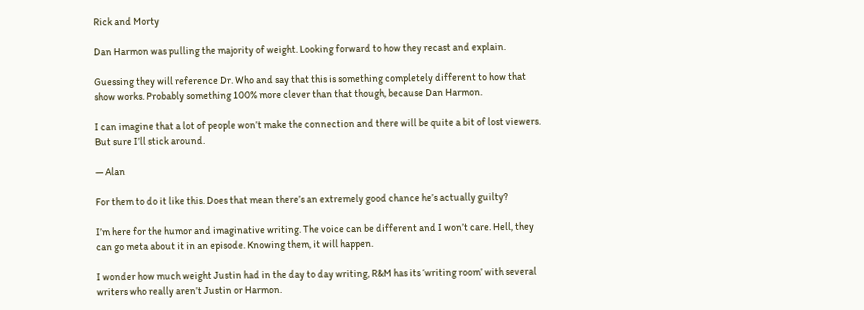Rick and Morty

Dan Harmon was pulling the majority of weight. Looking forward to how they recast and explain.

Guessing they will reference Dr. Who and say that this is something completely different to how that show works. Probably something 100% more clever than that though, because Dan Harmon.

I can imagine that a lot of people won’t make the connection and there will be quite a bit of lost viewers. But sure I’ll stick around.

— Alan

For them to do it like this. Does that mean there’s an extremely good chance he’s actually guilty?

I’m here for the humor and imaginative writing. The voice can be different and I won’t care. Hell, they can go meta about it in an episode. Knowing them, it will happen.

I wonder how much weight Justin had in the day to day writing, R&M has its ‘writing room’ with several writers who really aren’t Justin or Harmon.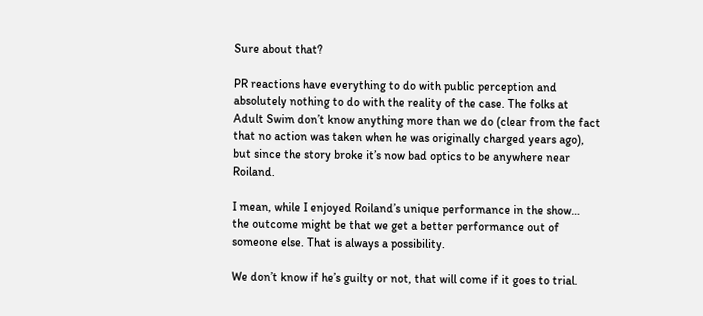Sure about that?

PR reactions have everything to do with public perception and absolutely nothing to do with the reality of the case. The folks at Adult Swim don’t know anything more than we do (clear from the fact that no action was taken when he was originally charged years ago), but since the story broke it’s now bad optics to be anywhere near Roiland.

I mean, while I enjoyed Roiland’s unique performance in the show… the outcome might be that we get a better performance out of someone else. That is always a possibility.

We don’t know if he’s guilty or not, that will come if it goes to trial.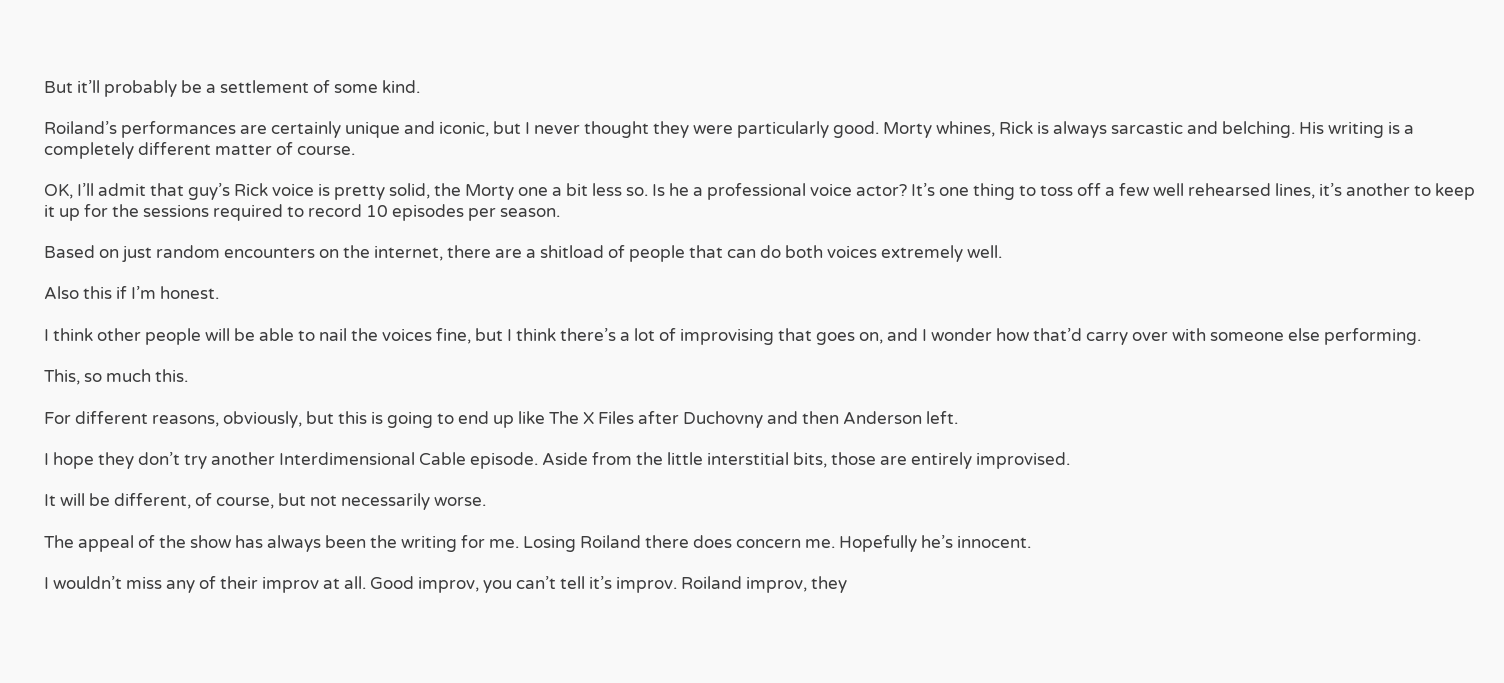But it’ll probably be a settlement of some kind.

Roiland’s performances are certainly unique and iconic, but I never thought they were particularly good. Morty whines, Rick is always sarcastic and belching. His writing is a completely different matter of course.

OK, I’ll admit that guy’s Rick voice is pretty solid, the Morty one a bit less so. Is he a professional voice actor? It’s one thing to toss off a few well rehearsed lines, it’s another to keep it up for the sessions required to record 10 episodes per season.

Based on just random encounters on the internet, there are a shitload of people that can do both voices extremely well.

Also this if I’m honest.

I think other people will be able to nail the voices fine, but I think there’s a lot of improvising that goes on, and I wonder how that’d carry over with someone else performing.

This, so much this.

For different reasons, obviously, but this is going to end up like The X Files after Duchovny and then Anderson left.

I hope they don’t try another Interdimensional Cable episode. Aside from the little interstitial bits, those are entirely improvised.

It will be different, of course, but not necessarily worse.

The appeal of the show has always been the writing for me. Losing Roiland there does concern me. Hopefully he’s innocent.

I wouldn’t miss any of their improv at all. Good improv, you can’t tell it’s improv. Roiland improv, they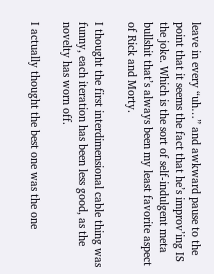leave in every “uh…” and awkward pause to the point that it seems the fact that he’s improv’ing IS the joke. Which is the sort of self-indulgent meta bullshit that’s always been my least favorite aspect of Rick and Morty.

I thought the first interdimensional cable thing was funny, each iteration has been less good, as the novelty has worn off.

I actually thought the best one was the one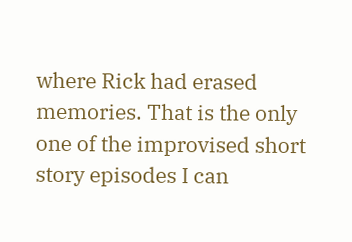where Rick had erased memories. That is the only one of the improvised short story episodes I can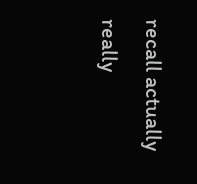recall actually really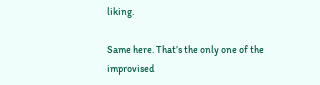liking.

Same here. That’s the only one of the improvised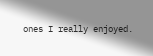ones I really enjoyed.